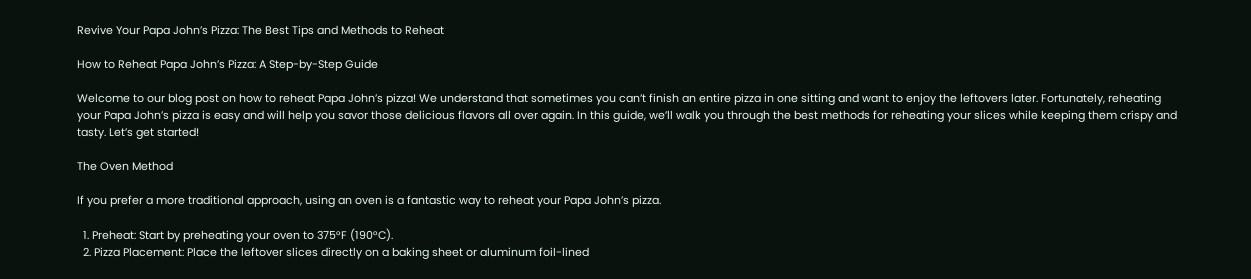Revive Your Papa John’s Pizza: The Best Tips and Methods to Reheat

How to Reheat Papa John’s Pizza: A Step-by-Step Guide

Welcome to our blog post on how to reheat Papa John’s pizza! We understand that sometimes you can’t finish an entire pizza in one sitting and want to enjoy the leftovers later. Fortunately, reheating your Papa John’s pizza is easy and will help you savor those delicious flavors all over again. In this guide, we’ll walk you through the best methods for reheating your slices while keeping them crispy and tasty. Let’s get started!

The Oven Method

If you prefer a more traditional approach, using an oven is a fantastic way to reheat your Papa John’s pizza.

  1. Preheat: Start by preheating your oven to 375°F (190°C).
  2. Pizza Placement: Place the leftover slices directly on a baking sheet or aluminum foil-lined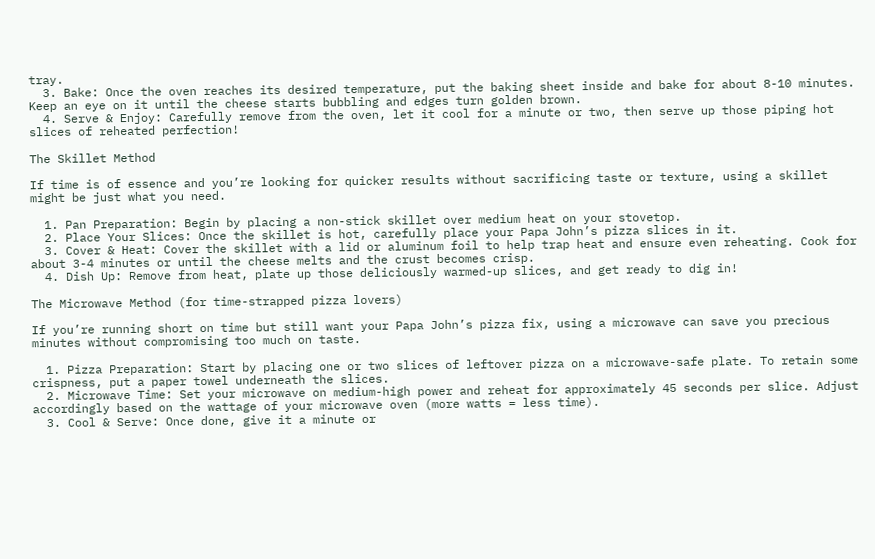tray.
  3. Bake: Once the oven reaches its desired temperature, put the baking sheet inside and bake for about 8-10 minutes. Keep an eye on it until the cheese starts bubbling and edges turn golden brown.
  4. Serve & Enjoy: Carefully remove from the oven, let it cool for a minute or two, then serve up those piping hot slices of reheated perfection!

The Skillet Method

If time is of essence and you’re looking for quicker results without sacrificing taste or texture, using a skillet might be just what you need.

  1. Pan Preparation: Begin by placing a non-stick skillet over medium heat on your stovetop.
  2. Place Your Slices: Once the skillet is hot, carefully place your Papa John’s pizza slices in it.
  3. Cover & Heat: Cover the skillet with a lid or aluminum foil to help trap heat and ensure even reheating. Cook for about 3-4 minutes or until the cheese melts and the crust becomes crisp.
  4. Dish Up: Remove from heat, plate up those deliciously warmed-up slices, and get ready to dig in!

The Microwave Method (for time-strapped pizza lovers)

If you’re running short on time but still want your Papa John’s pizza fix, using a microwave can save you precious minutes without compromising too much on taste.

  1. Pizza Preparation: Start by placing one or two slices of leftover pizza on a microwave-safe plate. To retain some crispness, put a paper towel underneath the slices.
  2. Microwave Time: Set your microwave on medium-high power and reheat for approximately 45 seconds per slice. Adjust accordingly based on the wattage of your microwave oven (more watts = less time).
  3. Cool & Serve: Once done, give it a minute or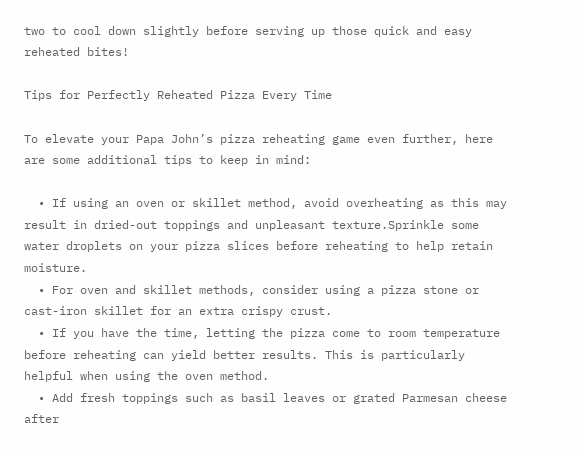two to cool down slightly before serving up those quick and easy reheated bites!

Tips for Perfectly Reheated Pizza Every Time

To elevate your Papa John’s pizza reheating game even further, here are some additional tips to keep in mind:

  • If using an oven or skillet method, avoid overheating as this may result in dried-out toppings and unpleasant texture.Sprinkle some water droplets on your pizza slices before reheating to help retain moisture.
  • For oven and skillet methods, consider using a pizza stone or cast-iron skillet for an extra crispy crust.
  • If you have the time, letting the pizza come to room temperature before reheating can yield better results. This is particularly helpful when using the oven method.
  • Add fresh toppings such as basil leaves or grated Parmesan cheese after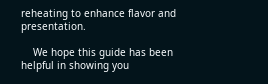reheating to enhance flavor and presentation.

    We hope this guide has been helpful in showing you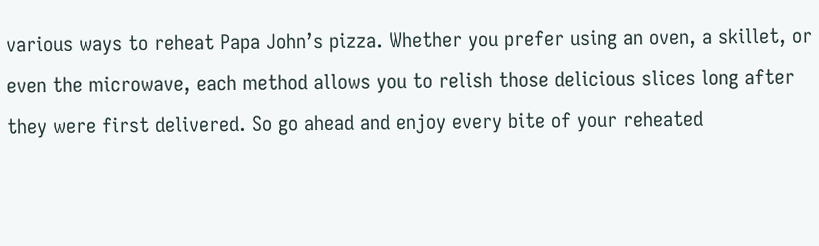various ways to reheat Papa John’s pizza. Whether you prefer using an oven, a skillet, or even the microwave, each method allows you to relish those delicious slices long after they were first delivered. So go ahead and enjoy every bite of your reheated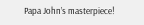Papa John’s masterpiece!